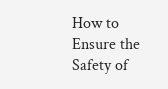How to Ensure the Safety of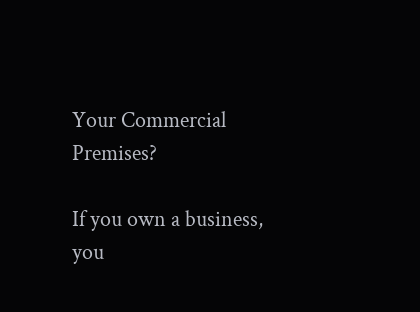Your Commercial Premises?

If you own a business, you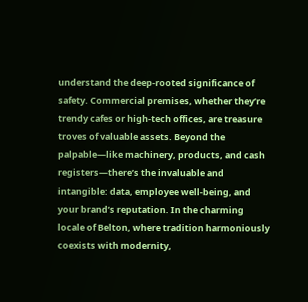understand the deep-rooted significance of safety. Commercial premises, whether they’re trendy cafes or high-tech offices, are treasure troves of valuable assets. Beyond the palpable—like machinery, products, and cash registers—there’s the invaluable and intangible: data, employee well-being, and your brand’s reputation. In the charming locale of Belton, where tradition harmoniously coexists with modernity,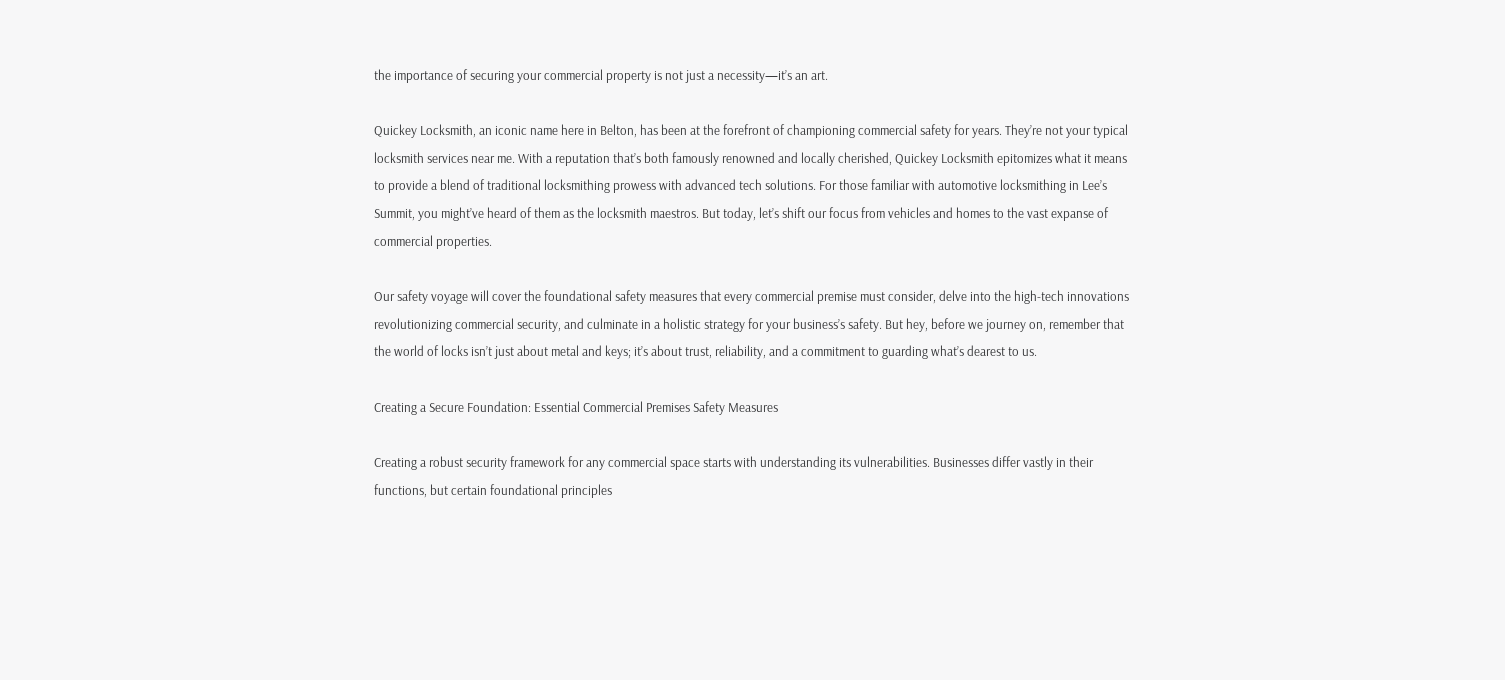the importance of securing your commercial property is not just a necessity—it’s an art.

Quickey Locksmith, an iconic name here in Belton, has been at the forefront of championing commercial safety for years. They’re not your typical locksmith services near me. With a reputation that’s both famously renowned and locally cherished, Quickey Locksmith epitomizes what it means to provide a blend of traditional locksmithing prowess with advanced tech solutions. For those familiar with automotive locksmithing in Lee’s Summit, you might’ve heard of them as the locksmith maestros. But today, let’s shift our focus from vehicles and homes to the vast expanse of commercial properties.

Our safety voyage will cover the foundational safety measures that every commercial premise must consider, delve into the high-tech innovations revolutionizing commercial security, and culminate in a holistic strategy for your business’s safety. But hey, before we journey on, remember that the world of locks isn’t just about metal and keys; it’s about trust, reliability, and a commitment to guarding what’s dearest to us.

Creating a Secure Foundation: Essential Commercial Premises Safety Measures

Creating a robust security framework for any commercial space starts with understanding its vulnerabilities. Businesses differ vastly in their functions, but certain foundational principles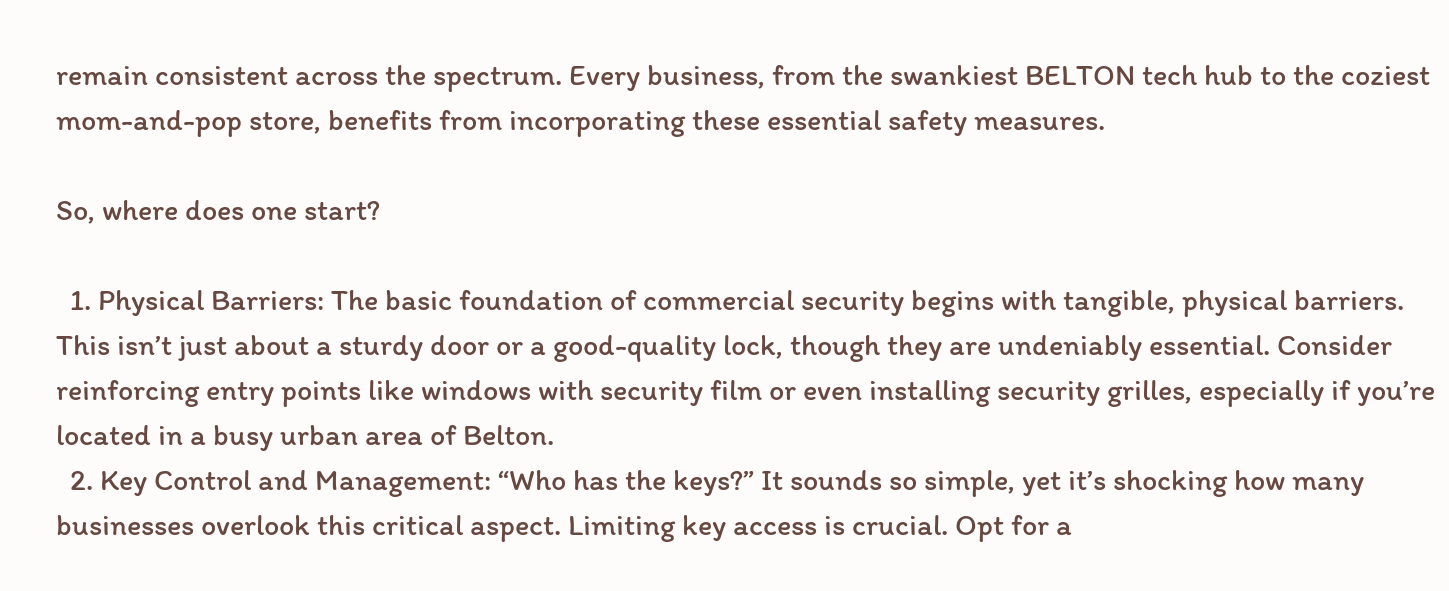remain consistent across the spectrum. Every business, from the swankiest BELTON tech hub to the coziest mom-and-pop store, benefits from incorporating these essential safety measures.

So, where does one start?

  1. Physical Barriers: The basic foundation of commercial security begins with tangible, physical barriers. This isn’t just about a sturdy door or a good-quality lock, though they are undeniably essential. Consider reinforcing entry points like windows with security film or even installing security grilles, especially if you’re located in a busy urban area of Belton.
  2. Key Control and Management: “Who has the keys?” It sounds so simple, yet it’s shocking how many businesses overlook this critical aspect. Limiting key access is crucial. Opt for a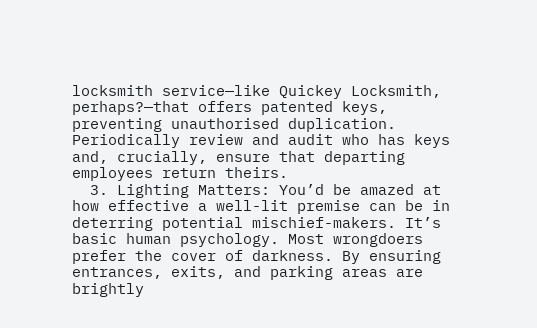locksmith service—like Quickey Locksmith, perhaps?—that offers patented keys, preventing unauthorised duplication. Periodically review and audit who has keys and, crucially, ensure that departing employees return theirs.
  3. Lighting Matters: You’d be amazed at how effective a well-lit premise can be in deterring potential mischief-makers. It’s basic human psychology. Most wrongdoers prefer the cover of darkness. By ensuring entrances, exits, and parking areas are brightly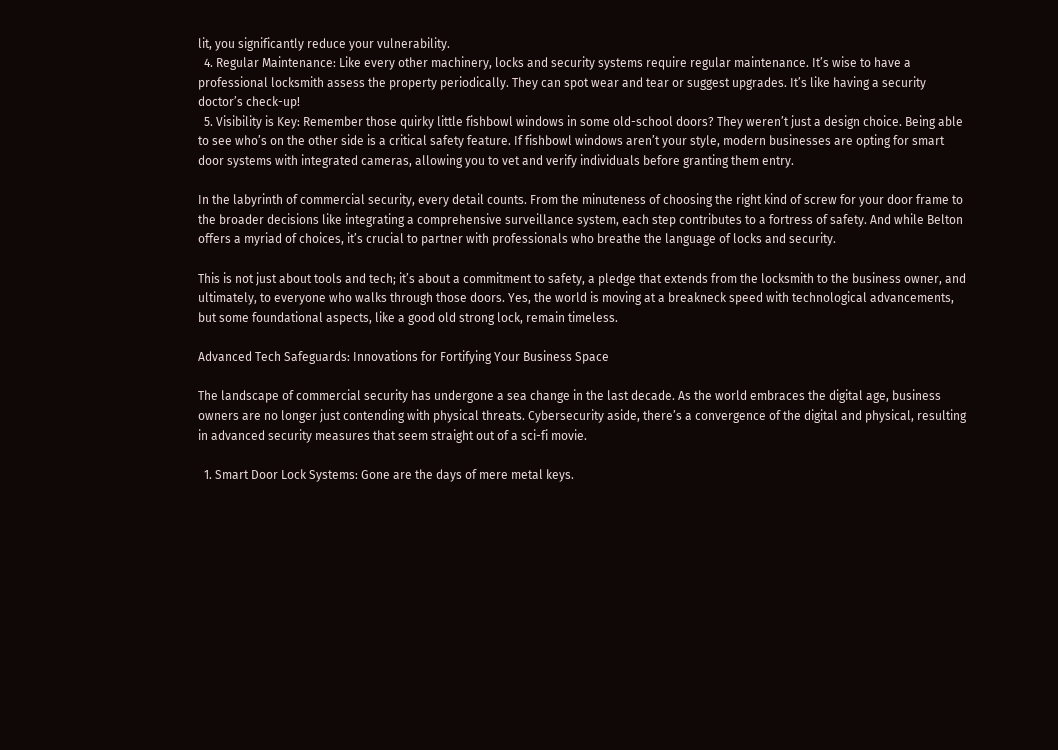lit, you significantly reduce your vulnerability.
  4. Regular Maintenance: Like every other machinery, locks and security systems require regular maintenance. It’s wise to have a professional locksmith assess the property periodically. They can spot wear and tear or suggest upgrades. It’s like having a security doctor’s check-up!
  5. Visibility is Key: Remember those quirky little fishbowl windows in some old-school doors? They weren’t just a design choice. Being able to see who’s on the other side is a critical safety feature. If fishbowl windows aren’t your style, modern businesses are opting for smart door systems with integrated cameras, allowing you to vet and verify individuals before granting them entry.

In the labyrinth of commercial security, every detail counts. From the minuteness of choosing the right kind of screw for your door frame to the broader decisions like integrating a comprehensive surveillance system, each step contributes to a fortress of safety. And while Belton offers a myriad of choices, it’s crucial to partner with professionals who breathe the language of locks and security.

This is not just about tools and tech; it’s about a commitment to safety, a pledge that extends from the locksmith to the business owner, and ultimately, to everyone who walks through those doors. Yes, the world is moving at a breakneck speed with technological advancements, but some foundational aspects, like a good old strong lock, remain timeless.

Advanced Tech Safeguards: Innovations for Fortifying Your Business Space

The landscape of commercial security has undergone a sea change in the last decade. As the world embraces the digital age, business owners are no longer just contending with physical threats. Cybersecurity aside, there’s a convergence of the digital and physical, resulting in advanced security measures that seem straight out of a sci-fi movie.

  1. Smart Door Lock Systems: Gone are the days of mere metal keys.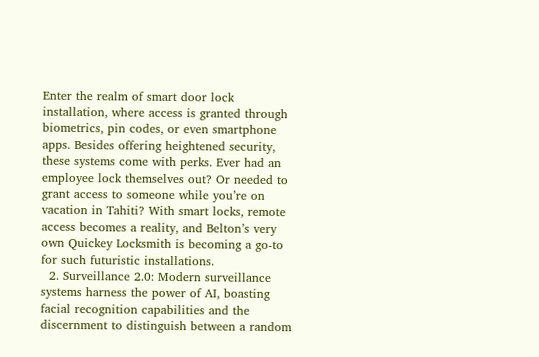Enter the realm of smart door lock installation, where access is granted through biometrics, pin codes, or even smartphone apps. Besides offering heightened security, these systems come with perks. Ever had an employee lock themselves out? Or needed to grant access to someone while you’re on vacation in Tahiti? With smart locks, remote access becomes a reality, and Belton’s very own Quickey Locksmith is becoming a go-to for such futuristic installations.
  2. Surveillance 2.0: Modern surveillance systems harness the power of AI, boasting facial recognition capabilities and the discernment to distinguish between a random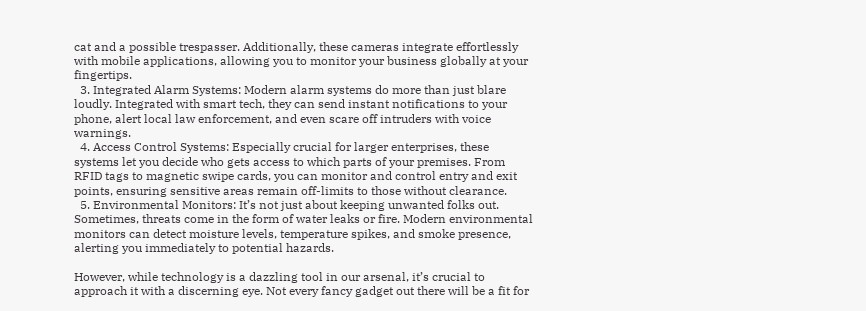cat and a possible trespasser. Additionally, these cameras integrate effortlessly with mobile applications, allowing you to monitor your business globally at your fingertips.
  3. Integrated Alarm Systems: Modern alarm systems do more than just blare loudly. Integrated with smart tech, they can send instant notifications to your phone, alert local law enforcement, and even scare off intruders with voice warnings.
  4. Access Control Systems: Especially crucial for larger enterprises, these systems let you decide who gets access to which parts of your premises. From RFID tags to magnetic swipe cards, you can monitor and control entry and exit points, ensuring sensitive areas remain off-limits to those without clearance.
  5. Environmental Monitors: It’s not just about keeping unwanted folks out. Sometimes, threats come in the form of water leaks or fire. Modern environmental monitors can detect moisture levels, temperature spikes, and smoke presence, alerting you immediately to potential hazards.

However, while technology is a dazzling tool in our arsenal, it’s crucial to approach it with a discerning eye. Not every fancy gadget out there will be a fit for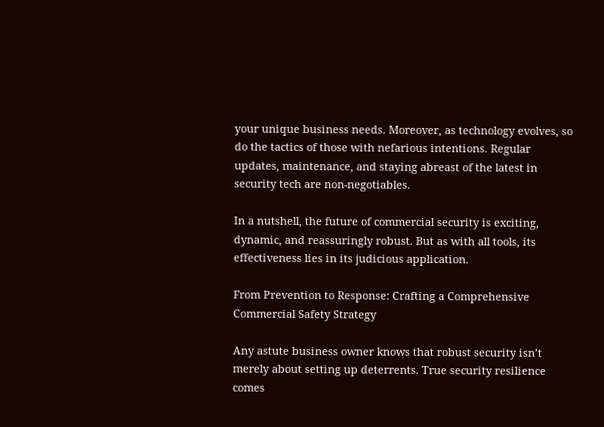your unique business needs. Moreover, as technology evolves, so do the tactics of those with nefarious intentions. Regular updates, maintenance, and staying abreast of the latest in security tech are non-negotiables.

In a nutshell, the future of commercial security is exciting, dynamic, and reassuringly robust. But as with all tools, its effectiveness lies in its judicious application.

From Prevention to Response: Crafting a Comprehensive Commercial Safety Strategy

Any astute business owner knows that robust security isn’t merely about setting up deterrents. True security resilience comes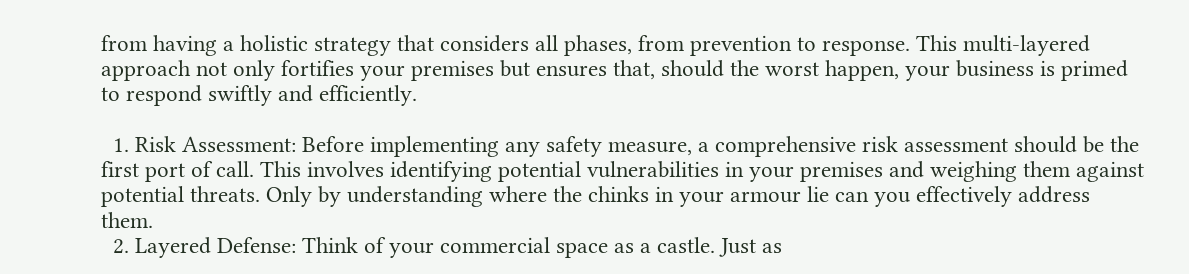from having a holistic strategy that considers all phases, from prevention to response. This multi-layered approach not only fortifies your premises but ensures that, should the worst happen, your business is primed to respond swiftly and efficiently.

  1. Risk Assessment: Before implementing any safety measure, a comprehensive risk assessment should be the first port of call. This involves identifying potential vulnerabilities in your premises and weighing them against potential threats. Only by understanding where the chinks in your armour lie can you effectively address them.
  2. Layered Defense: Think of your commercial space as a castle. Just as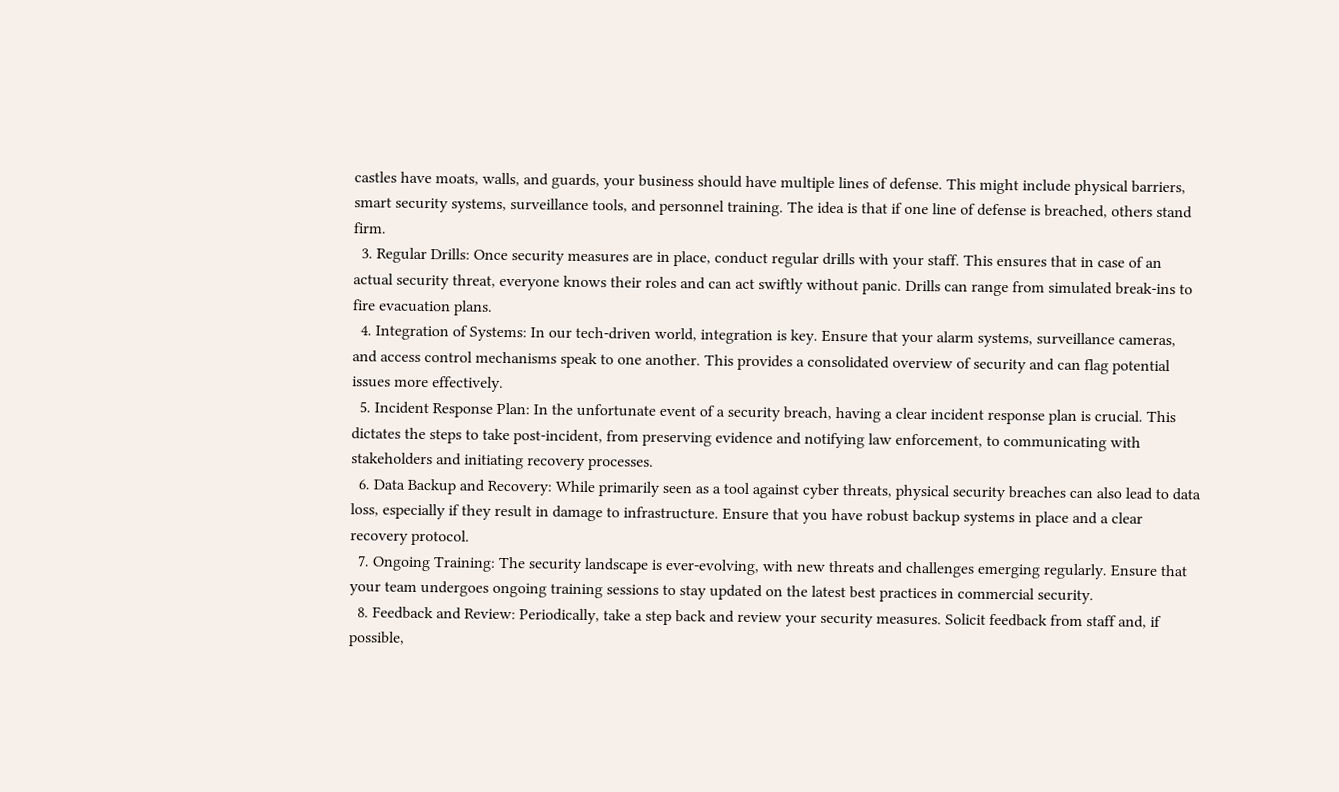castles have moats, walls, and guards, your business should have multiple lines of defense. This might include physical barriers, smart security systems, surveillance tools, and personnel training. The idea is that if one line of defense is breached, others stand firm.
  3. Regular Drills: Once security measures are in place, conduct regular drills with your staff. This ensures that in case of an actual security threat, everyone knows their roles and can act swiftly without panic. Drills can range from simulated break-ins to fire evacuation plans.
  4. Integration of Systems: In our tech-driven world, integration is key. Ensure that your alarm systems, surveillance cameras, and access control mechanisms speak to one another. This provides a consolidated overview of security and can flag potential issues more effectively.
  5. Incident Response Plan: In the unfortunate event of a security breach, having a clear incident response plan is crucial. This dictates the steps to take post-incident, from preserving evidence and notifying law enforcement, to communicating with stakeholders and initiating recovery processes.
  6. Data Backup and Recovery: While primarily seen as a tool against cyber threats, physical security breaches can also lead to data loss, especially if they result in damage to infrastructure. Ensure that you have robust backup systems in place and a clear recovery protocol.
  7. Ongoing Training: The security landscape is ever-evolving, with new threats and challenges emerging regularly. Ensure that your team undergoes ongoing training sessions to stay updated on the latest best practices in commercial security.
  8. Feedback and Review: Periodically, take a step back and review your security measures. Solicit feedback from staff and, if possible,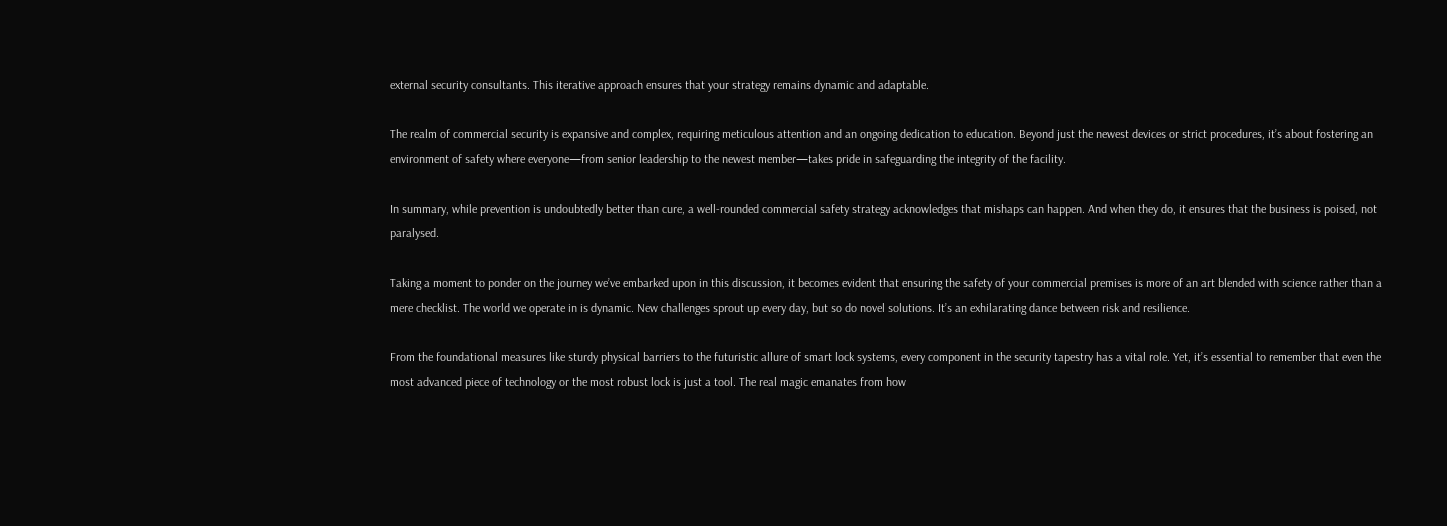external security consultants. This iterative approach ensures that your strategy remains dynamic and adaptable.

The realm of commercial security is expansive and complex, requiring meticulous attention and an ongoing dedication to education. Beyond just the newest devices or strict procedures, it’s about fostering an environment of safety where everyone—from senior leadership to the newest member—takes pride in safeguarding the integrity of the facility.

In summary, while prevention is undoubtedly better than cure, a well-rounded commercial safety strategy acknowledges that mishaps can happen. And when they do, it ensures that the business is poised, not paralysed.

Taking a moment to ponder on the journey we’ve embarked upon in this discussion, it becomes evident that ensuring the safety of your commercial premises is more of an art blended with science rather than a mere checklist. The world we operate in is dynamic. New challenges sprout up every day, but so do novel solutions. It’s an exhilarating dance between risk and resilience.

From the foundational measures like sturdy physical barriers to the futuristic allure of smart lock systems, every component in the security tapestry has a vital role. Yet, it’s essential to remember that even the most advanced piece of technology or the most robust lock is just a tool. The real magic emanates from how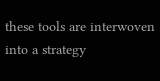these tools are interwoven into a strategy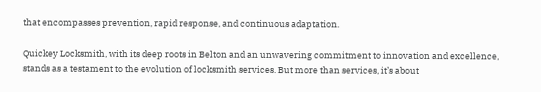that encompasses prevention, rapid response, and continuous adaptation.

Quickey Locksmith, with its deep roots in Belton and an unwavering commitment to innovation and excellence, stands as a testament to the evolution of locksmith services. But more than services, it’s about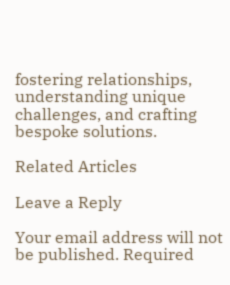fostering relationships, understanding unique challenges, and crafting bespoke solutions.

Related Articles

Leave a Reply

Your email address will not be published. Required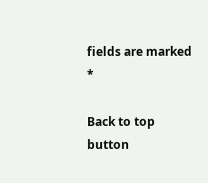fields are marked *

Back to top button